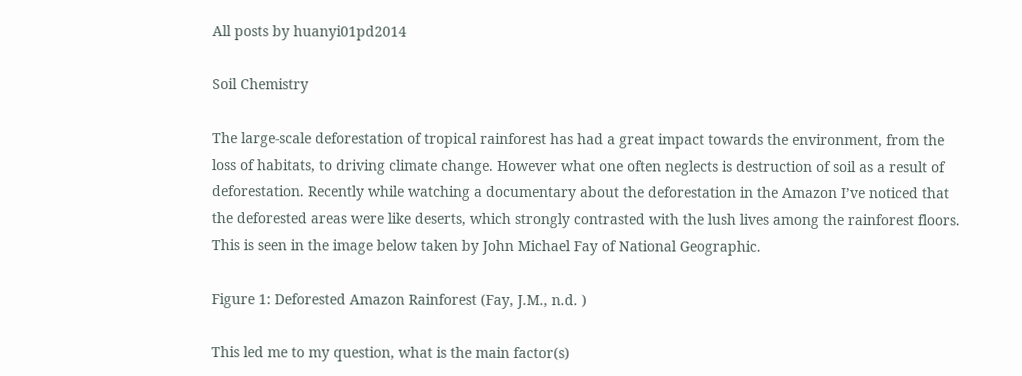All posts by huanyi01pd2014

Soil Chemistry

The large-scale deforestation of tropical rainforest has had a great impact towards the environment, from the loss of habitats, to driving climate change. However what one often neglects is destruction of soil as a result of deforestation. Recently while watching a documentary about the deforestation in the Amazon I’ve noticed that the deforested areas were like deserts, which strongly contrasted with the lush lives among the rainforest floors. This is seen in the image below taken by John Michael Fay of National Geographic.

Figure 1: Deforested Amazon Rainforest (Fay, J.M., n.d. )

This led me to my question, what is the main factor(s)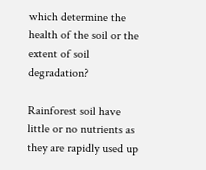which determine the health of the soil or the extent of soil degradation?

Rainforest soil have little or no nutrients as they are rapidly used up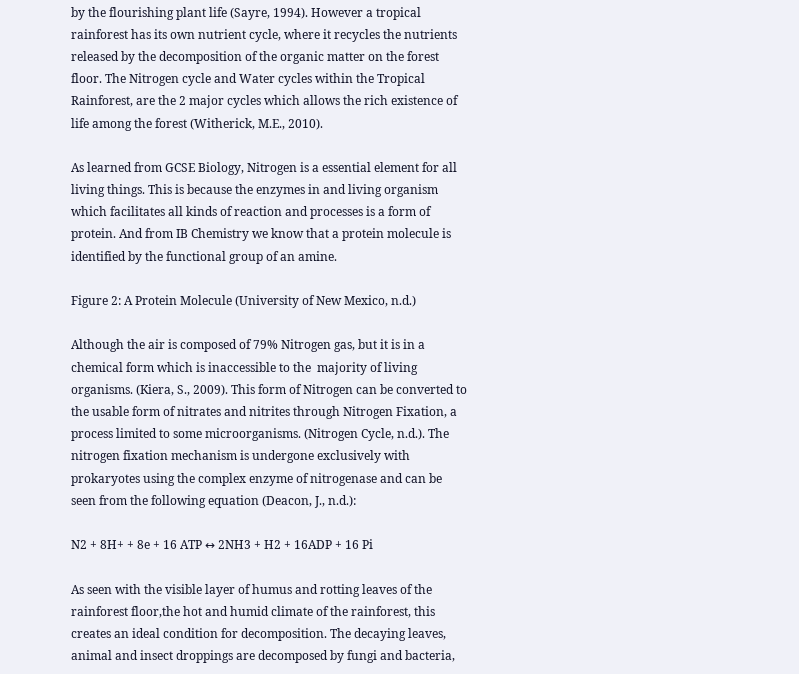by the flourishing plant life (Sayre, 1994). However a tropical rainforest has its own nutrient cycle, where it recycles the nutrients released by the decomposition of the organic matter on the forest floor. The Nitrogen cycle and Water cycles within the Tropical Rainforest, are the 2 major cycles which allows the rich existence of life among the forest (Witherick, M.E., 2010).

As learned from GCSE Biology, Nitrogen is a essential element for all living things. This is because the enzymes in and living organism which facilitates all kinds of reaction and processes is a form of protein. And from IB Chemistry we know that a protein molecule is identified by the functional group of an amine.

Figure 2: A Protein Molecule (University of New Mexico, n.d.)

Although the air is composed of 79% Nitrogen gas, but it is in a chemical form which is inaccessible to the  majority of living organisms. (Kiera, S., 2009). This form of Nitrogen can be converted to the usable form of nitrates and nitrites through Nitrogen Fixation, a process limited to some microorganisms. (Nitrogen Cycle, n.d.). The nitrogen fixation mechanism is undergone exclusively with prokaryotes using the complex enzyme of nitrogenase and can be seen from the following equation (Deacon, J., n.d.):

N2 + 8H+ + 8e + 16 ATP ↔ 2NH3 + H2 + 16ADP + 16 Pi

As seen with the visible layer of humus and rotting leaves of the rainforest floor,the hot and humid climate of the rainforest, this creates an ideal condition for decomposition. The decaying leaves, animal and insect droppings are decomposed by fungi and bacteria,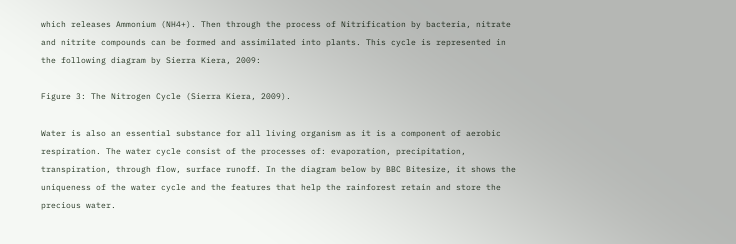which releases Ammonium (NH4+). Then through the process of Nitrification by bacteria, nitrate and nitrite compounds can be formed and assimilated into plants. This cycle is represented in the following diagram by Sierra Kiera, 2009:

Figure 3: The Nitrogen Cycle (Sierra Kiera, 2009).

Water is also an essential substance for all living organism as it is a component of aerobic respiration. The water cycle consist of the processes of: evaporation, precipitation, transpiration, through flow, surface runoff. In the diagram below by BBC Bitesize, it shows the uniqueness of the water cycle and the features that help the rainforest retain and store the precious water.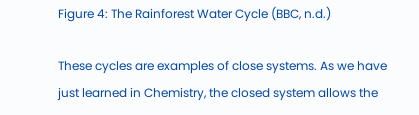Figure 4: The Rainforest Water Cycle (BBC, n.d.)

These cycles are examples of close systems. As we have just learned in Chemistry, the closed system allows the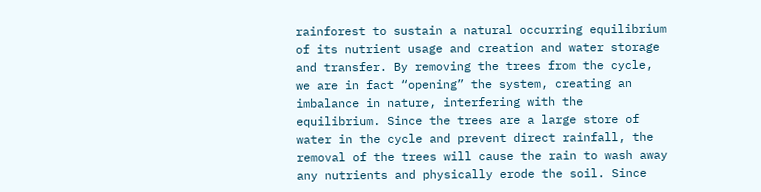rainforest to sustain a natural occurring equilibrium of its nutrient usage and creation and water storage and transfer. By removing the trees from the cycle, we are in fact “opening” the system, creating an imbalance in nature, interfering with the equilibrium. Since the trees are a large store of water in the cycle and prevent direct rainfall, the removal of the trees will cause the rain to wash away any nutrients and physically erode the soil. Since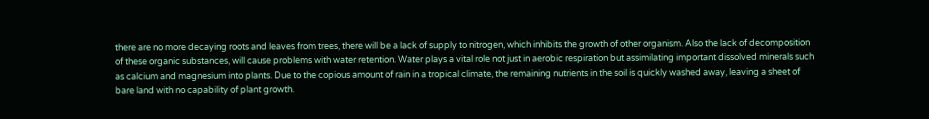there are no more decaying roots and leaves from trees, there will be a lack of supply to nitrogen, which inhibits the growth of other organism. Also the lack of decomposition of these organic substances, will cause problems with water retention. Water plays a vital role not just in aerobic respiration but assimilating important dissolved minerals such as calcium and magnesium into plants. Due to the copious amount of rain in a tropical climate, the remaining nutrients in the soil is quickly washed away, leaving a sheet of bare land with no capability of plant growth.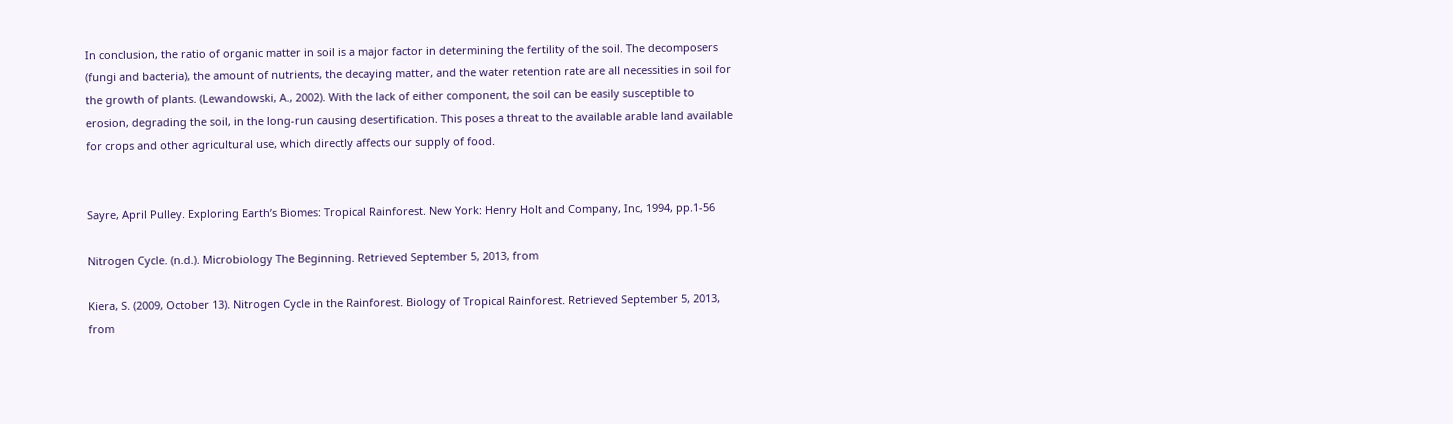In conclusion, the ratio of organic matter in soil is a major factor in determining the fertility of the soil. The decomposers (fungi and bacteria), the amount of nutrients, the decaying matter, and the water retention rate are all necessities in soil for the growth of plants. (Lewandowski, A., 2002). With the lack of either component, the soil can be easily susceptible to erosion, degrading the soil, in the long-run causing desertification. This poses a threat to the available arable land available for crops and other agricultural use, which directly affects our supply of food.


Sayre, April Pulley. Exploring Earth’s Biomes: Tropical Rainforest. New York: Henry Holt and Company, Inc, 1994, pp.1-56

Nitrogen Cycle. (n.d.). Microbiology The Beginning. Retrieved September 5, 2013, from

Kiera, S. (2009, October 13). Nitrogen Cycle in the Rainforest. Biology of Tropical Rainforest. Retrieved September 5, 2013, from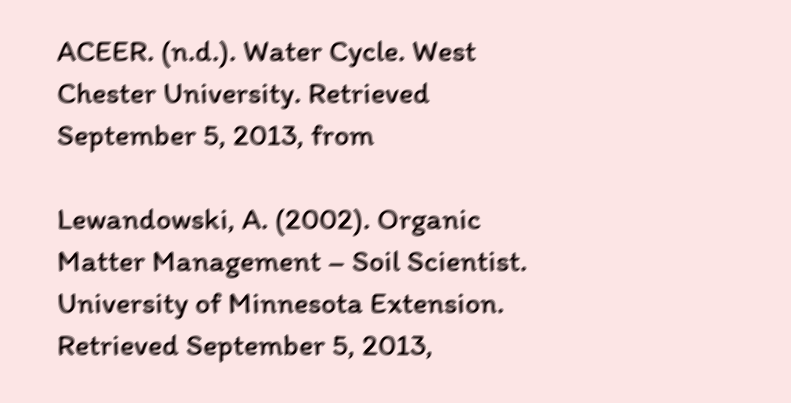ACEER. (n.d.). Water Cycle. West Chester University. Retrieved September 5, 2013, from

Lewandowski, A. (2002). Organic Matter Management – Soil Scientist. University of Minnesota Extension. Retrieved September 5, 2013,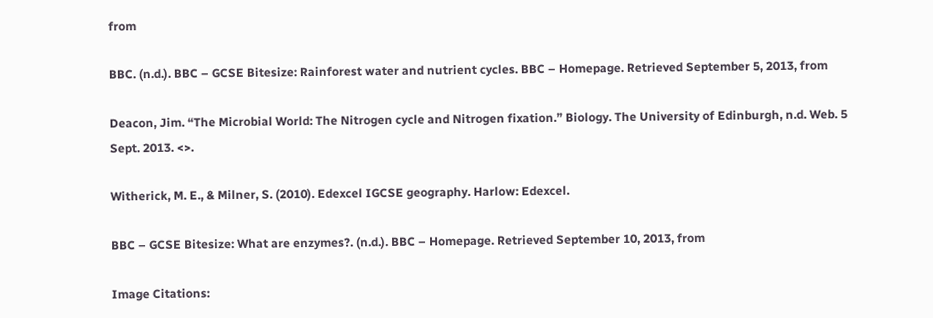from

BBC. (n.d.). BBC – GCSE Bitesize: Rainforest water and nutrient cycles. BBC – Homepage. Retrieved September 5, 2013, from

Deacon, Jim. “The Microbial World: The Nitrogen cycle and Nitrogen fixation.” Biology. The University of Edinburgh, n.d. Web. 5 Sept. 2013. <>.

Witherick, M. E., & Milner, S. (2010). Edexcel IGCSE geography. Harlow: Edexcel.

BBC – GCSE Bitesize: What are enzymes?. (n.d.). BBC – Homepage. Retrieved September 10, 2013, from

Image Citations: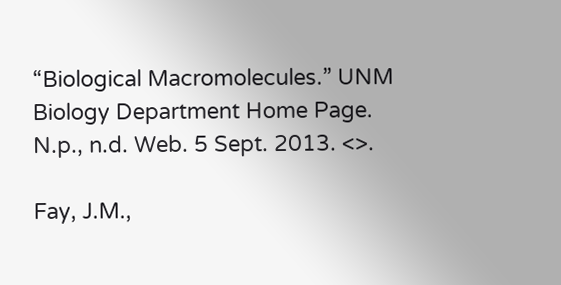“Biological Macromolecules.” UNM Biology Department Home Page. N.p., n.d. Web. 5 Sept. 2013. <>.

Fay, J.M.,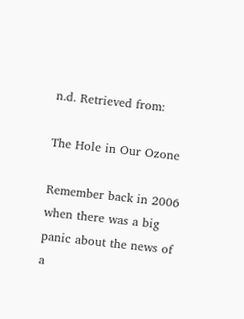n.d. Retrieved from:

The Hole in Our Ozone

Remember back in 2006 when there was a big panic about the news of a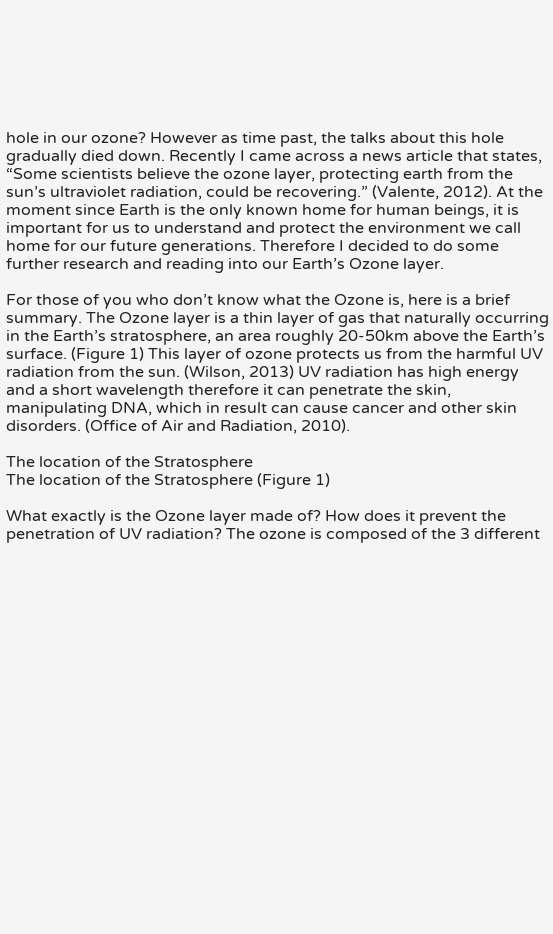hole in our ozone? However as time past, the talks about this hole gradually died down. Recently I came across a news article that states, “Some scientists believe the ozone layer, protecting earth from the sun’s ultraviolet radiation, could be recovering.” (Valente, 2012). At the moment since Earth is the only known home for human beings, it is important for us to understand and protect the environment we call home for our future generations. Therefore I decided to do some further research and reading into our Earth’s Ozone layer.

For those of you who don’t know what the Ozone is, here is a brief summary. The Ozone layer is a thin layer of gas that naturally occurring in the Earth’s stratosphere, an area roughly 20-50km above the Earth’s surface. (Figure 1) This layer of ozone protects us from the harmful UV radiation from the sun. (Wilson, 2013) UV radiation has high energy and a short wavelength therefore it can penetrate the skin, manipulating DNA, which in result can cause cancer and other skin disorders. (Office of Air and Radiation, 2010).

The location of the Stratosphere
The location of the Stratosphere (Figure 1)

What exactly is the Ozone layer made of? How does it prevent the penetration of UV radiation? The ozone is composed of the 3 different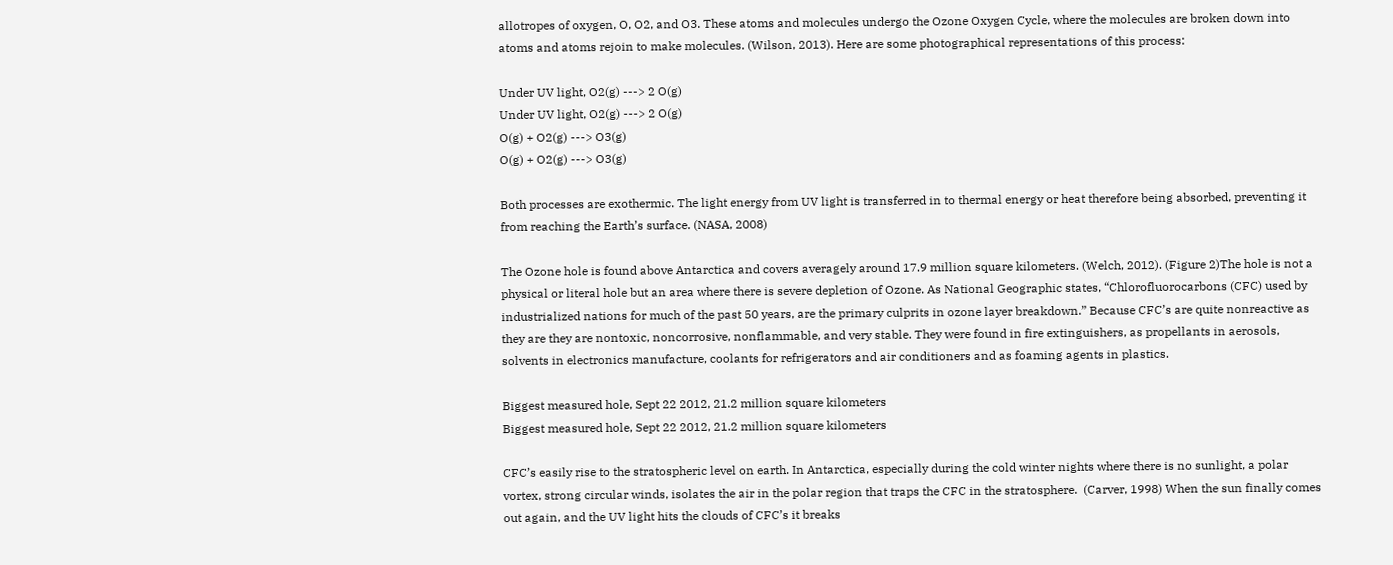allotropes of oxygen, O, O2, and O3. These atoms and molecules undergo the Ozone Oxygen Cycle, where the molecules are broken down into atoms and atoms rejoin to make molecules. (Wilson, 2013). Here are some photographical representations of this process:

Under UV light, O2(g) ---> 2 O(g)
Under UV light, O2(g) ---> 2 O(g)
O(g) + O2(g) ---> O3(g)
O(g) + O2(g) ---> O3(g)

Both processes are exothermic. The light energy from UV light is transferred in to thermal energy or heat therefore being absorbed, preventing it from reaching the Earth’s surface. (NASA, 2008)

The Ozone hole is found above Antarctica and covers averagely around 17.9 million square kilometers. (Welch, 2012). (Figure 2)The hole is not a physical or literal hole but an area where there is severe depletion of Ozone. As National Geographic states, “Chlorofluorocarbons (CFC) used by industrialized nations for much of the past 50 years, are the primary culprits in ozone layer breakdown.” Because CFC’s are quite nonreactive as they are they are nontoxic, noncorrosive, nonflammable, and very stable. They were found in fire extinguishers, as propellants in aerosols, solvents in electronics manufacture, coolants for refrigerators and air conditioners and as foaming agents in plastics.

Biggest measured hole, Sept 22 2012, 21.2 million square kilometers
Biggest measured hole, Sept 22 2012, 21.2 million square kilometers

CFC’s easily rise to the stratospheric level on earth. In Antarctica, especially during the cold winter nights where there is no sunlight, a polar vortex, strong circular winds, isolates the air in the polar region that traps the CFC in the stratosphere.  (Carver, 1998) When the sun finally comes out again, and the UV light hits the clouds of CFC’s it breaks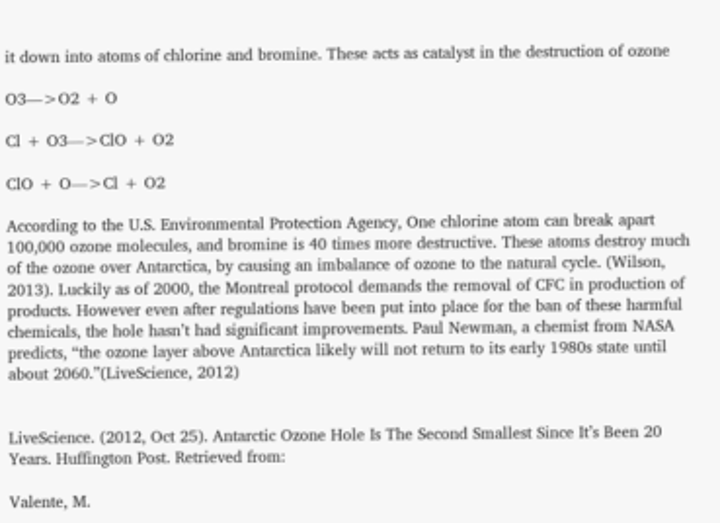it down into atoms of chlorine and bromine. These acts as catalyst in the destruction of ozone

O3—>O2 + O

Cl + O3—>ClO + O2

ClO + O—>Cl + O2

According to the U.S. Environmental Protection Agency, One chlorine atom can break apart 100,000 ozone molecules, and bromine is 40 times more destructive. These atoms destroy much of the ozone over Antarctica, by causing an imbalance of ozone to the natural cycle. (Wilson, 2013). Luckily as of 2000, the Montreal protocol demands the removal of CFC in production of products. However even after regulations have been put into place for the ban of these harmful chemicals, the hole hasn’t had significant improvements. Paul Newman, a chemist from NASA predicts, “the ozone layer above Antarctica likely will not return to its early 1980s state until about 2060.”(LiveScience, 2012)


LiveScience. (2012, Oct 25). Antarctic Ozone Hole Is The Second Smallest Since It’s Been 20 Years. Huffington Post. Retrieved from:

Valente, M.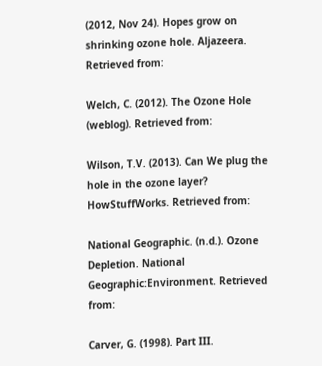(2012, Nov 24). Hopes grow on shrinking ozone hole. Aljazeera. Retrieved from:

Welch, C. (2012). The Ozone Hole (weblog). Retrieved from:

Wilson, T.V. (2013). Can We plug the hole in the ozone layer? HowStuffWorks. Retrieved from:

National Geographic. (n.d.). Ozone Depletion. National Geographic:Environment. Retrieved from:

Carver, G. (1998). Part III.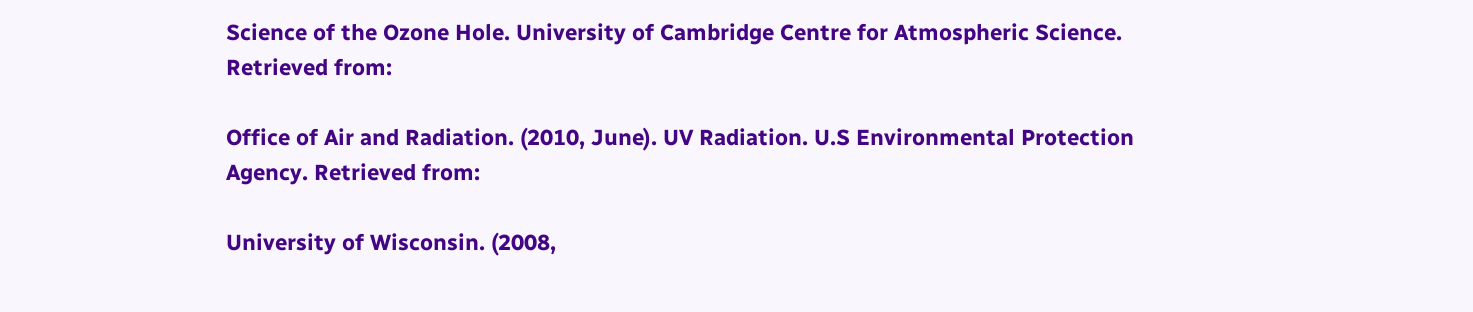Science of the Ozone Hole. University of Cambridge Centre for Atmospheric Science. Retrieved from:

Office of Air and Radiation. (2010, June). UV Radiation. U.S Environmental Protection Agency. Retrieved from:

University of Wisconsin. (2008,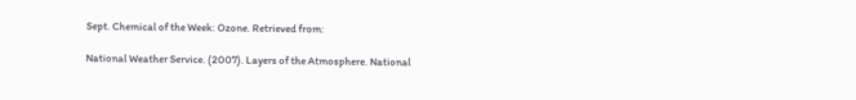Sept. Chemical of the Week: Ozone. Retrieved from:

National Weather Service. (2007). Layers of the Atmosphere. National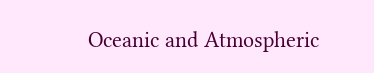Oceanic and Atmospheric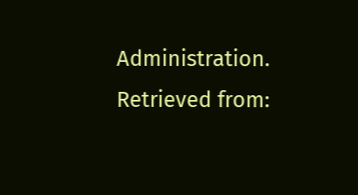Administration. Retrieved from: